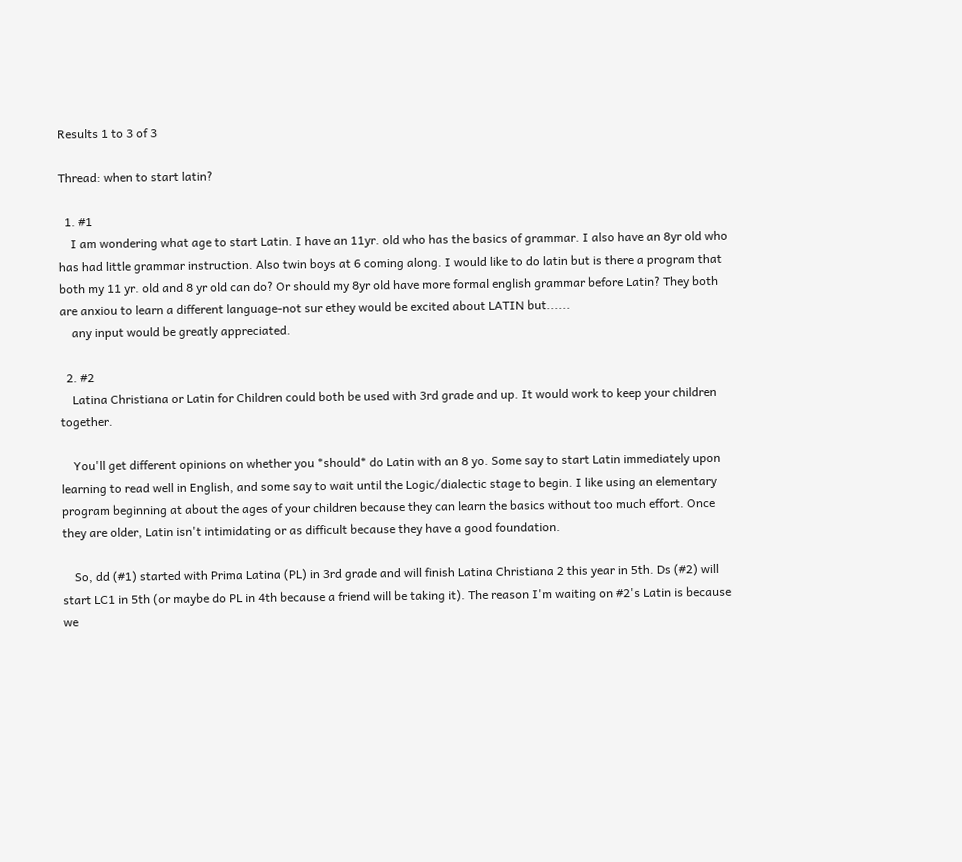Results 1 to 3 of 3

Thread: when to start latin?

  1. #1
    I am wondering what age to start Latin. I have an 11yr. old who has the basics of grammar. I also have an 8yr old who has had little grammar instruction. Also twin boys at 6 coming along. I would like to do latin but is there a program that both my 11 yr. old and 8 yr old can do? Or should my 8yr old have more formal english grammar before Latin? They both are anxiou to learn a different language-not sur ethey would be excited about LATIN but......
    any input would be greatly appreciated.

  2. #2
    Latina Christiana or Latin for Children could both be used with 3rd grade and up. It would work to keep your children together.

    You'll get different opinions on whether you *should* do Latin with an 8 yo. Some say to start Latin immediately upon learning to read well in English, and some say to wait until the Logic/dialectic stage to begin. I like using an elementary program beginning at about the ages of your children because they can learn the basics without too much effort. Once they are older, Latin isn't intimidating or as difficult because they have a good foundation.

    So, dd (#1) started with Prima Latina (PL) in 3rd grade and will finish Latina Christiana 2 this year in 5th. Ds (#2) will start LC1 in 5th (or maybe do PL in 4th because a friend will be taking it). The reason I'm waiting on #2's Latin is because we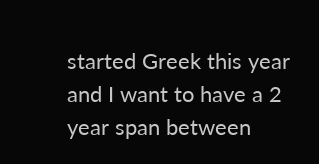started Greek this year and I want to have a 2 year span between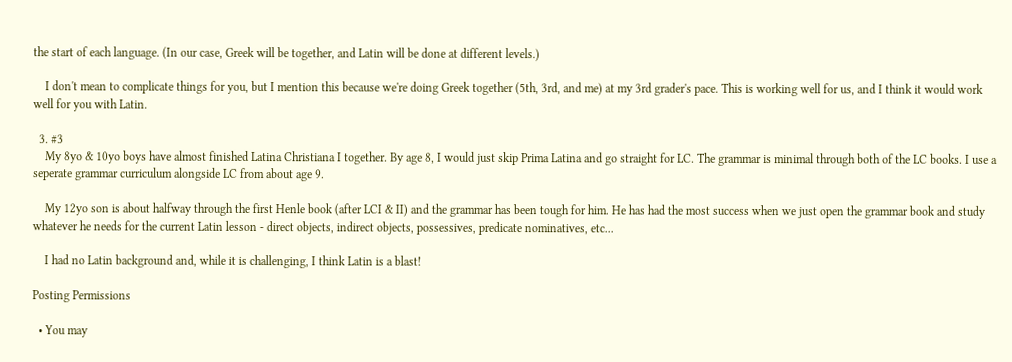the start of each language. (In our case, Greek will be together, and Latin will be done at different levels.)

    I don't mean to complicate things for you, but I mention this because we're doing Greek together (5th, 3rd, and me) at my 3rd grader's pace. This is working well for us, and I think it would work well for you with Latin.

  3. #3
    My 8yo & 10yo boys have almost finished Latina Christiana I together. By age 8, I would just skip Prima Latina and go straight for LC. The grammar is minimal through both of the LC books. I use a seperate grammar curriculum alongside LC from about age 9.

    My 12yo son is about halfway through the first Henle book (after LCI & II) and the grammar has been tough for him. He has had the most success when we just open the grammar book and study whatever he needs for the current Latin lesson - direct objects, indirect objects, possessives, predicate nominatives, etc...

    I had no Latin background and, while it is challenging, I think Latin is a blast!

Posting Permissions

  • You may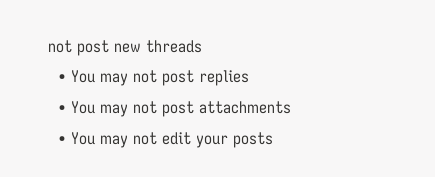not post new threads
  • You may not post replies
  • You may not post attachments
  • You may not edit your posts